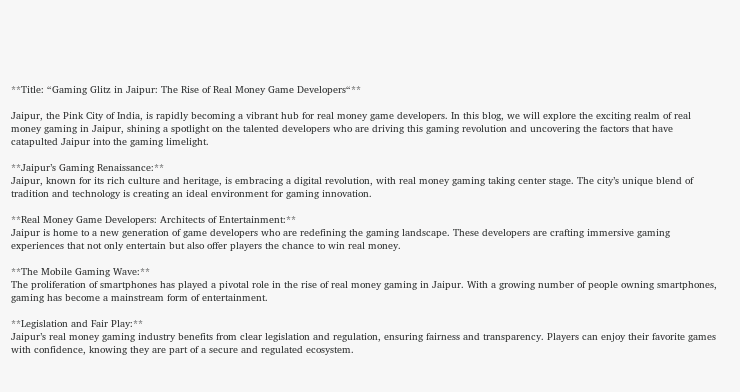**Title: “Gaming Glitz in Jaipur: The Rise of Real Money Game Developers“**

Jaipur, the Pink City of India, is rapidly becoming a vibrant hub for real money game developers. In this blog, we will explore the exciting realm of real money gaming in Jaipur, shining a spotlight on the talented developers who are driving this gaming revolution and uncovering the factors that have catapulted Jaipur into the gaming limelight.

**Jaipur’s Gaming Renaissance:**
Jaipur, known for its rich culture and heritage, is embracing a digital revolution, with real money gaming taking center stage. The city’s unique blend of tradition and technology is creating an ideal environment for gaming innovation.

**Real Money Game Developers: Architects of Entertainment:**
Jaipur is home to a new generation of game developers who are redefining the gaming landscape. These developers are crafting immersive gaming experiences that not only entertain but also offer players the chance to win real money.

**The Mobile Gaming Wave:**
The proliferation of smartphones has played a pivotal role in the rise of real money gaming in Jaipur. With a growing number of people owning smartphones, gaming has become a mainstream form of entertainment.

**Legislation and Fair Play:**
Jaipur’s real money gaming industry benefits from clear legislation and regulation, ensuring fairness and transparency. Players can enjoy their favorite games with confidence, knowing they are part of a secure and regulated ecosystem.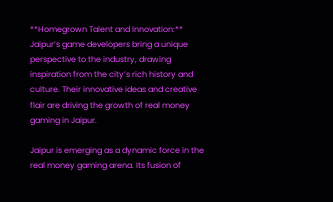**Homegrown Talent and Innovation:**
Jaipur’s game developers bring a unique perspective to the industry, drawing inspiration from the city’s rich history and culture. Their innovative ideas and creative flair are driving the growth of real money gaming in Jaipur.

Jaipur is emerging as a dynamic force in the real money gaming arena. Its fusion of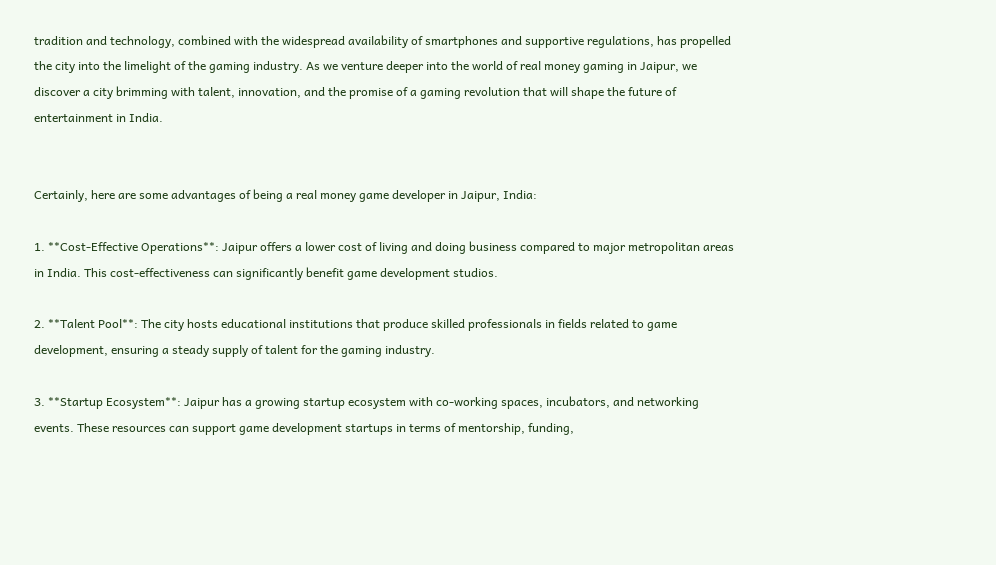tradition and technology, combined with the widespread availability of smartphones and supportive regulations, has propelled the city into the limelight of the gaming industry. As we venture deeper into the world of real money gaming in Jaipur, we discover a city brimming with talent, innovation, and the promise of a gaming revolution that will shape the future of entertainment in India.


Certainly, here are some advantages of being a real money game developer in Jaipur, India:

1. **Cost-Effective Operations**: Jaipur offers a lower cost of living and doing business compared to major metropolitan areas in India. This cost-effectiveness can significantly benefit game development studios.

2. **Talent Pool**: The city hosts educational institutions that produce skilled professionals in fields related to game development, ensuring a steady supply of talent for the gaming industry.

3. **Startup Ecosystem**: Jaipur has a growing startup ecosystem with co-working spaces, incubators, and networking events. These resources can support game development startups in terms of mentorship, funding,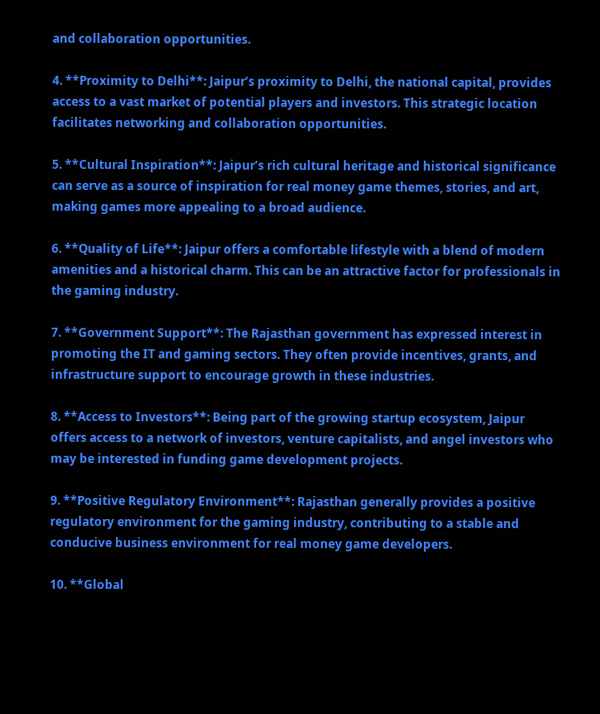and collaboration opportunities.

4. **Proximity to Delhi**: Jaipur’s proximity to Delhi, the national capital, provides access to a vast market of potential players and investors. This strategic location facilitates networking and collaboration opportunities.

5. **Cultural Inspiration**: Jaipur’s rich cultural heritage and historical significance can serve as a source of inspiration for real money game themes, stories, and art, making games more appealing to a broad audience.

6. **Quality of Life**: Jaipur offers a comfortable lifestyle with a blend of modern amenities and a historical charm. This can be an attractive factor for professionals in the gaming industry.

7. **Government Support**: The Rajasthan government has expressed interest in promoting the IT and gaming sectors. They often provide incentives, grants, and infrastructure support to encourage growth in these industries.

8. **Access to Investors**: Being part of the growing startup ecosystem, Jaipur offers access to a network of investors, venture capitalists, and angel investors who may be interested in funding game development projects.

9. **Positive Regulatory Environment**: Rajasthan generally provides a positive regulatory environment for the gaming industry, contributing to a stable and conducive business environment for real money game developers.

10. **Global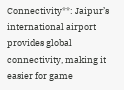Connectivity**: Jaipur’s international airport provides global connectivity, making it easier for game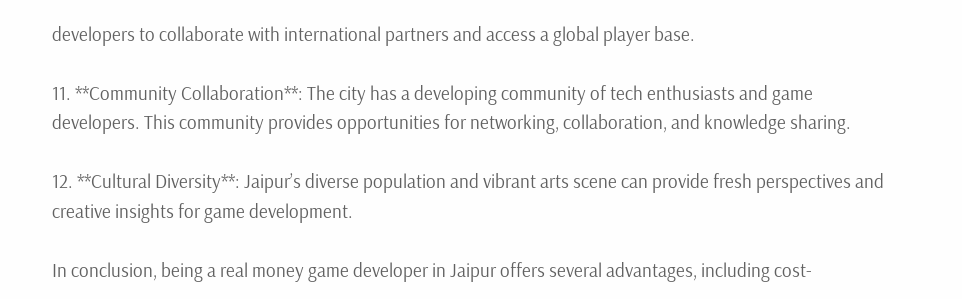developers to collaborate with international partners and access a global player base.

11. **Community Collaboration**: The city has a developing community of tech enthusiasts and game developers. This community provides opportunities for networking, collaboration, and knowledge sharing.

12. **Cultural Diversity**: Jaipur’s diverse population and vibrant arts scene can provide fresh perspectives and creative insights for game development.

In conclusion, being a real money game developer in Jaipur offers several advantages, including cost-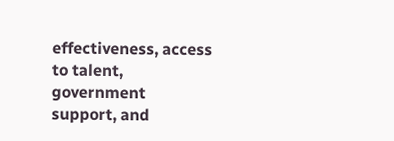effectiveness, access to talent, government support, and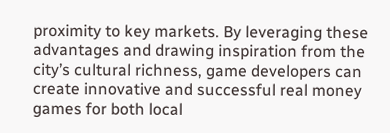proximity to key markets. By leveraging these advantages and drawing inspiration from the city’s cultural richness, game developers can create innovative and successful real money games for both local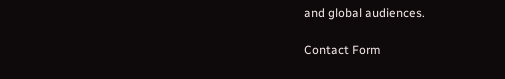and global audiences.

Contact Form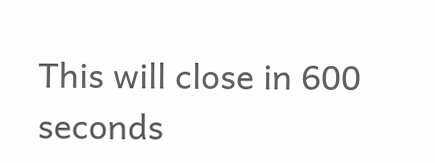This will close in 600 seconds